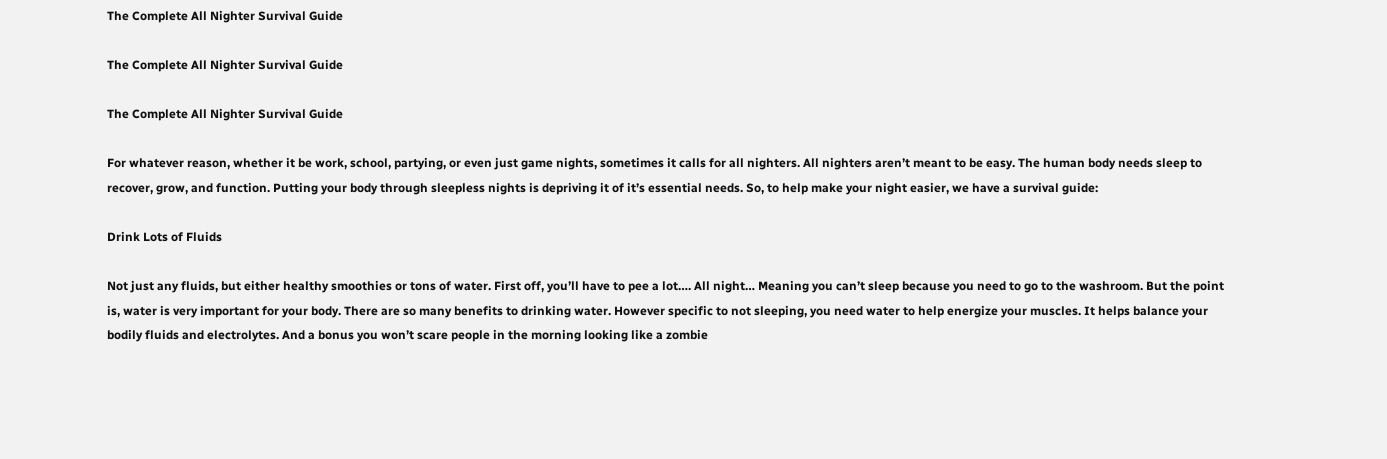The Complete All Nighter Survival Guide

The Complete All Nighter Survival Guide

The Complete All Nighter Survival Guide

For whatever reason, whether it be work, school, partying, or even just game nights, sometimes it calls for all nighters. All nighters aren’t meant to be easy. The human body needs sleep to recover, grow, and function. Putting your body through sleepless nights is depriving it of it’s essential needs. So, to help make your night easier, we have a survival guide:

Drink Lots of Fluids

Not just any fluids, but either healthy smoothies or tons of water. First off, you’ll have to pee a lot…. All night… Meaning you can’t sleep because you need to go to the washroom. But the point is, water is very important for your body. There are so many benefits to drinking water. However specific to not sleeping, you need water to help energize your muscles. It helps balance your bodily fluids and electrolytes. And a bonus you won’t scare people in the morning looking like a zombie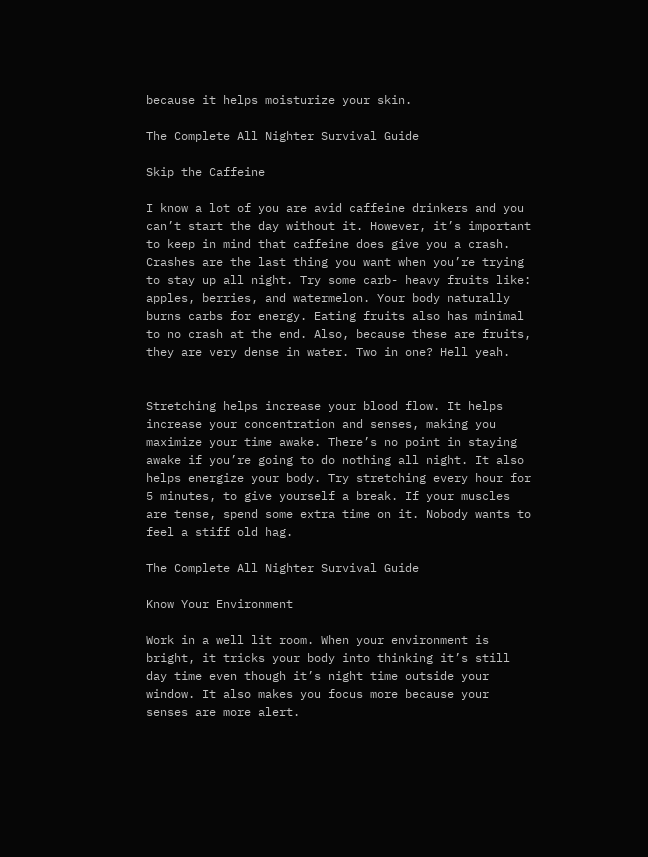because it helps moisturize your skin.

The Complete All Nighter Survival Guide

Skip the Caffeine

I know a lot of you are avid caffeine drinkers and you can’t start the day without it. However, it’s important to keep in mind that caffeine does give you a crash. Crashes are the last thing you want when you’re trying to stay up all night. Try some carb- heavy fruits like: apples, berries, and watermelon. Your body naturally burns carbs for energy. Eating fruits also has minimal to no crash at the end. Also, because these are fruits, they are very dense in water. Two in one? Hell yeah.


Stretching helps increase your blood flow. It helps increase your concentration and senses, making you maximize your time awake. There’s no point in staying awake if you’re going to do nothing all night. It also helps energize your body. Try stretching every hour for 5 minutes, to give yourself a break. If your muscles are tense, spend some extra time on it. Nobody wants to feel a stiff old hag.

The Complete All Nighter Survival Guide

Know Your Environment

Work in a well lit room. When your environment is bright, it tricks your body into thinking it’s still day time even though it’s night time outside your window. It also makes you focus more because your senses are more alert.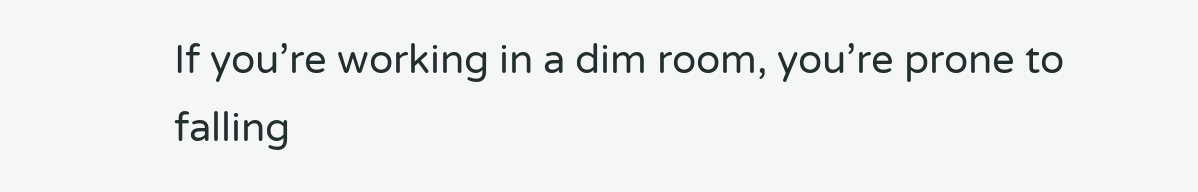If you’re working in a dim room, you’re prone to falling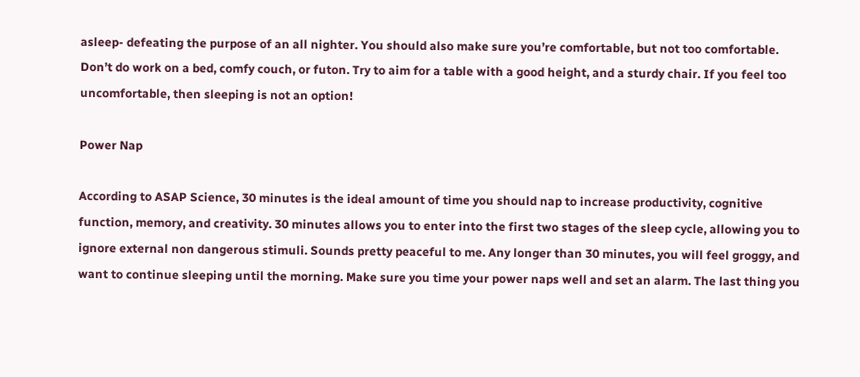asleep- defeating the purpose of an all nighter. You should also make sure you’re comfortable, but not too comfortable. Don’t do work on a bed, comfy couch, or futon. Try to aim for a table with a good height, and a sturdy chair. If you feel too uncomfortable, then sleeping is not an option!

Power Nap

According to ASAP Science, 30 minutes is the ideal amount of time you should nap to increase productivity, cognitive function, memory, and creativity. 30 minutes allows you to enter into the first two stages of the sleep cycle, allowing you to ignore external non dangerous stimuli. Sounds pretty peaceful to me. Any longer than 30 minutes, you will feel groggy, and want to continue sleeping until the morning. Make sure you time your power naps well and set an alarm. The last thing you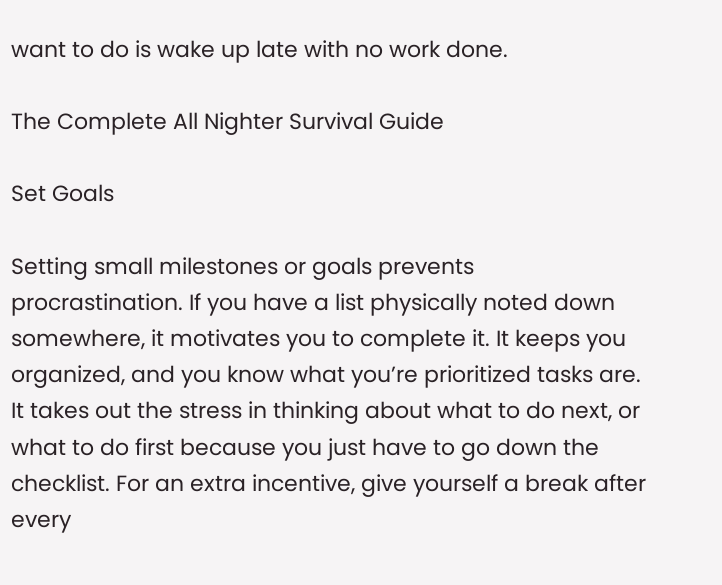want to do is wake up late with no work done.

The Complete All Nighter Survival Guide

Set Goals

Setting small milestones or goals prevents procrastination. If you have a list physically noted down somewhere, it motivates you to complete it. It keeps you organized, and you know what you’re prioritized tasks are. It takes out the stress in thinking about what to do next, or what to do first because you just have to go down the checklist. For an extra incentive, give yourself a break after every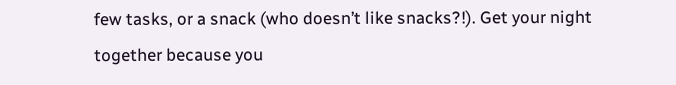few tasks, or a snack (who doesn’t like snacks?!). Get your night together because you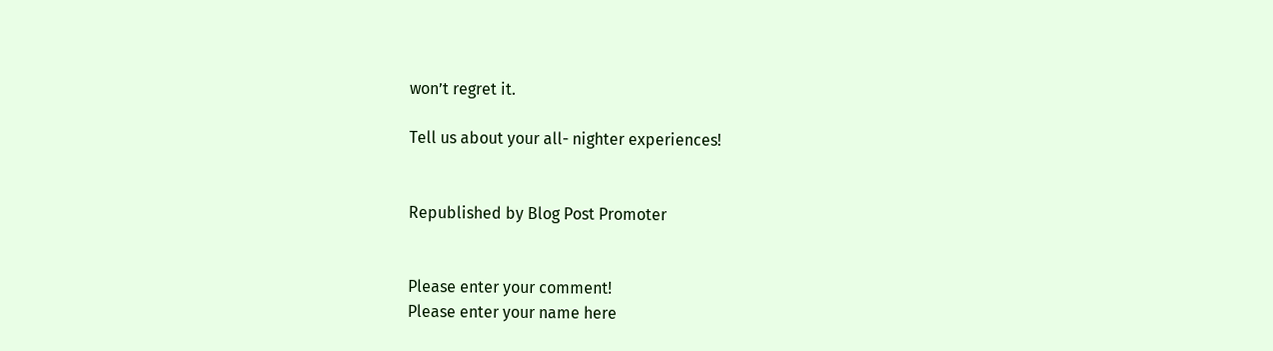won’t regret it.

Tell us about your all- nighter experiences!


Republished by Blog Post Promoter


Please enter your comment!
Please enter your name here